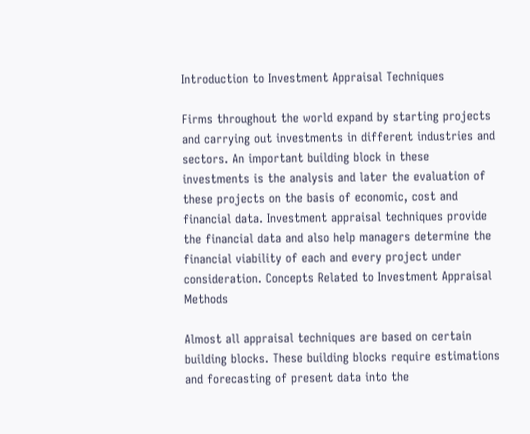Introduction to Investment Appraisal Techniques

Firms throughout the world expand by starting projects and carrying out investments in different industries and sectors. An important building block in these investments is the analysis and later the evaluation of these projects on the basis of economic, cost and financial data. Investment appraisal techniques provide the financial data and also help managers determine the financial viability of each and every project under consideration. Concepts Related to Investment Appraisal Methods

Almost all appraisal techniques are based on certain building blocks. These building blocks require estimations and forecasting of present data into the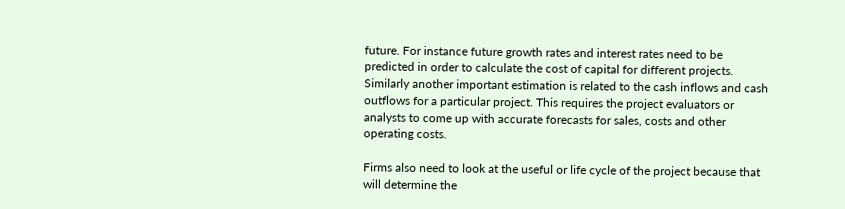future. For instance future growth rates and interest rates need to be predicted in order to calculate the cost of capital for different projects. Similarly another important estimation is related to the cash inflows and cash outflows for a particular project. This requires the project evaluators or analysts to come up with accurate forecasts for sales, costs and other operating costs.

Firms also need to look at the useful or life cycle of the project because that will determine the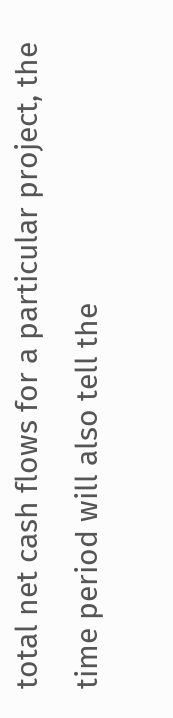total net cash flows for a particular project, the time period will also tell the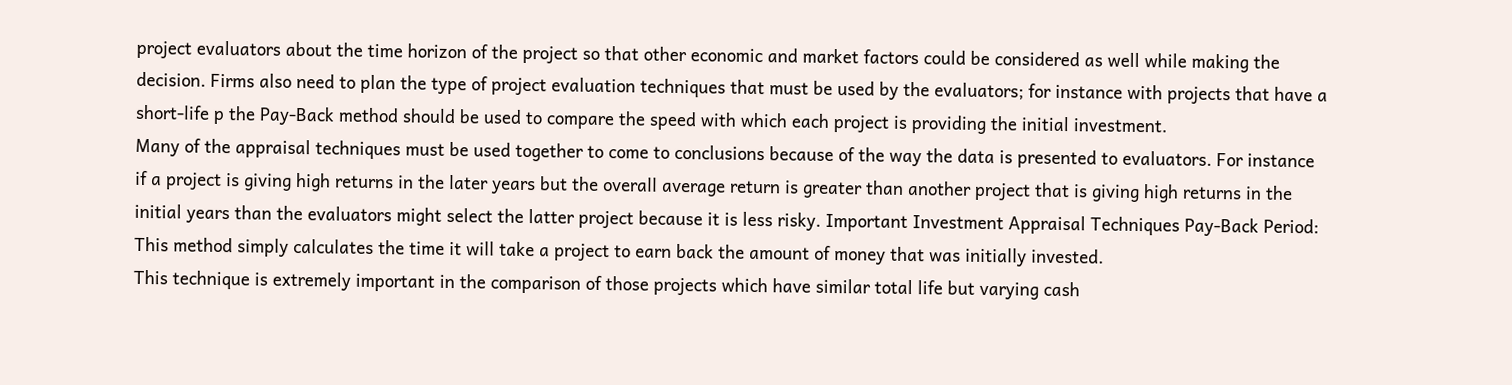project evaluators about the time horizon of the project so that other economic and market factors could be considered as well while making the decision. Firms also need to plan the type of project evaluation techniques that must be used by the evaluators; for instance with projects that have a short-life p the Pay-Back method should be used to compare the speed with which each project is providing the initial investment.
Many of the appraisal techniques must be used together to come to conclusions because of the way the data is presented to evaluators. For instance if a project is giving high returns in the later years but the overall average return is greater than another project that is giving high returns in the initial years than the evaluators might select the latter project because it is less risky. Important Investment Appraisal Techniques Pay-Back Period: This method simply calculates the time it will take a project to earn back the amount of money that was initially invested.
This technique is extremely important in the comparison of those projects which have similar total life but varying cash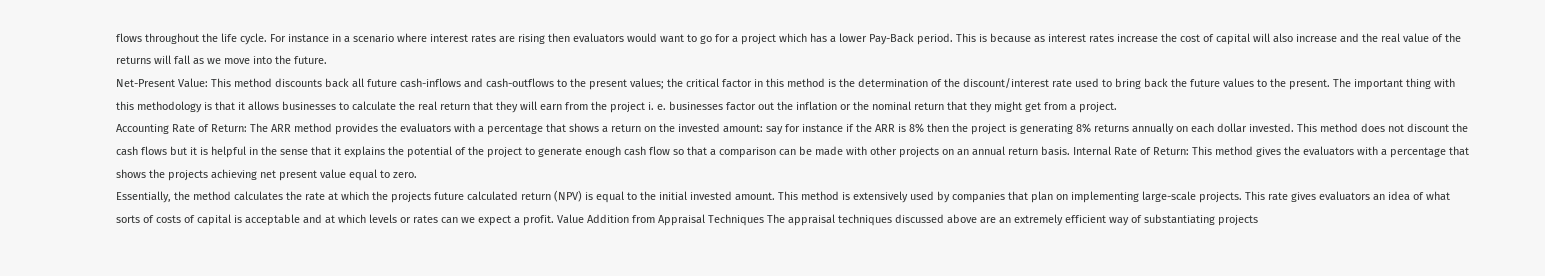flows throughout the life cycle. For instance in a scenario where interest rates are rising then evaluators would want to go for a project which has a lower Pay-Back period. This is because as interest rates increase the cost of capital will also increase and the real value of the returns will fall as we move into the future.
Net-Present Value: This method discounts back all future cash-inflows and cash-outflows to the present values; the critical factor in this method is the determination of the discount/interest rate used to bring back the future values to the present. The important thing with this methodology is that it allows businesses to calculate the real return that they will earn from the project i. e. businesses factor out the inflation or the nominal return that they might get from a project.
Accounting Rate of Return: The ARR method provides the evaluators with a percentage that shows a return on the invested amount: say for instance if the ARR is 8% then the project is generating 8% returns annually on each dollar invested. This method does not discount the cash flows but it is helpful in the sense that it explains the potential of the project to generate enough cash flow so that a comparison can be made with other projects on an annual return basis. Internal Rate of Return: This method gives the evaluators with a percentage that shows the projects achieving net present value equal to zero.
Essentially, the method calculates the rate at which the projects future calculated return (NPV) is equal to the initial invested amount. This method is extensively used by companies that plan on implementing large-scale projects. This rate gives evaluators an idea of what sorts of costs of capital is acceptable and at which levels or rates can we expect a profit. Value Addition from Appraisal Techniques The appraisal techniques discussed above are an extremely efficient way of substantiating projects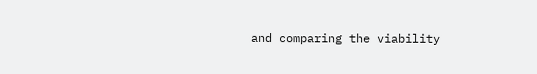and comparing the viability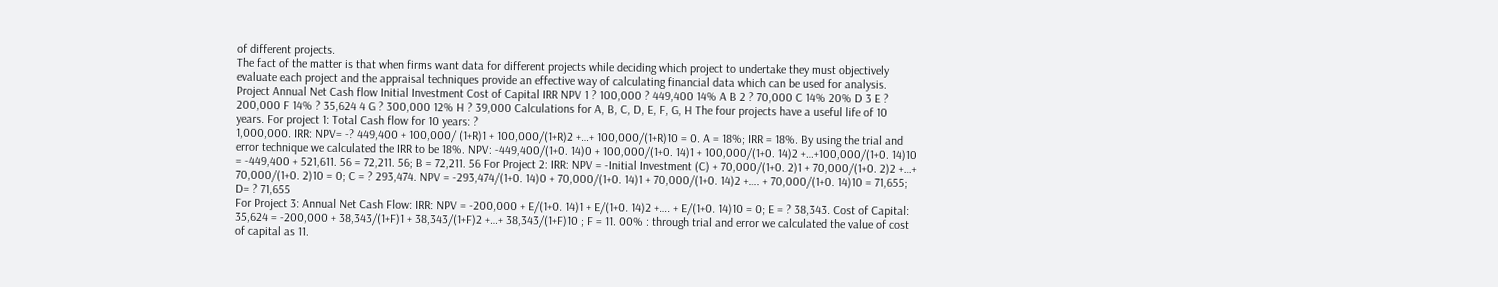of different projects.
The fact of the matter is that when firms want data for different projects while deciding which project to undertake they must objectively evaluate each project and the appraisal techniques provide an effective way of calculating financial data which can be used for analysis. Project Annual Net Cash flow Initial Investment Cost of Capital IRR NPV 1 ? 100,000 ? 449,400 14% A B 2 ? 70,000 C 14% 20% D 3 E ? 200,000 F 14% ? 35,624 4 G ? 300,000 12% H ? 39,000 Calculations for A, B, C, D, E, F, G, H The four projects have a useful life of 10 years. For project 1: Total Cash flow for 10 years: ?
1,000,000. IRR: NPV= -? 449,400 + 100,000/ (1+R)1 + 100,000/(1+R)2 +…+ 100,000/(1+R)10 = 0. A = 18%; IRR = 18%. By using the trial and error technique we calculated the IRR to be 18%. NPV: -449,400/(1+0. 14)0 + 100,000/(1+0. 14)1 + 100,000/(1+0. 14)2 +…+100,000/(1+0. 14)10 = -449,400 + 521,611. 56 = 72,211. 56; B = 72,211. 56 For Project 2: IRR: NPV = -Initial Investment (C) + 70,000/(1+0. 2)1 + 70,000/(1+0. 2)2 +…+ 70,000/(1+0. 2)10 = 0; C = ? 293,474. NPV = -293,474/(1+0. 14)0 + 70,000/(1+0. 14)1 + 70,000/(1+0. 14)2 +…. + 70,000/(1+0. 14)10 = 71,655; D= ? 71,655
For Project 3: Annual Net Cash Flow: IRR: NPV = -200,000 + E/(1+0. 14)1 + E/(1+0. 14)2 +…. + E/(1+0. 14)10 = 0; E = ? 38,343. Cost of Capital: 35,624 = -200,000 + 38,343/(1+F)1 + 38,343/(1+F)2 +…+ 38,343/(1+F)10 ; F = 11. 00% : through trial and error we calculated the value of cost of capital as 11.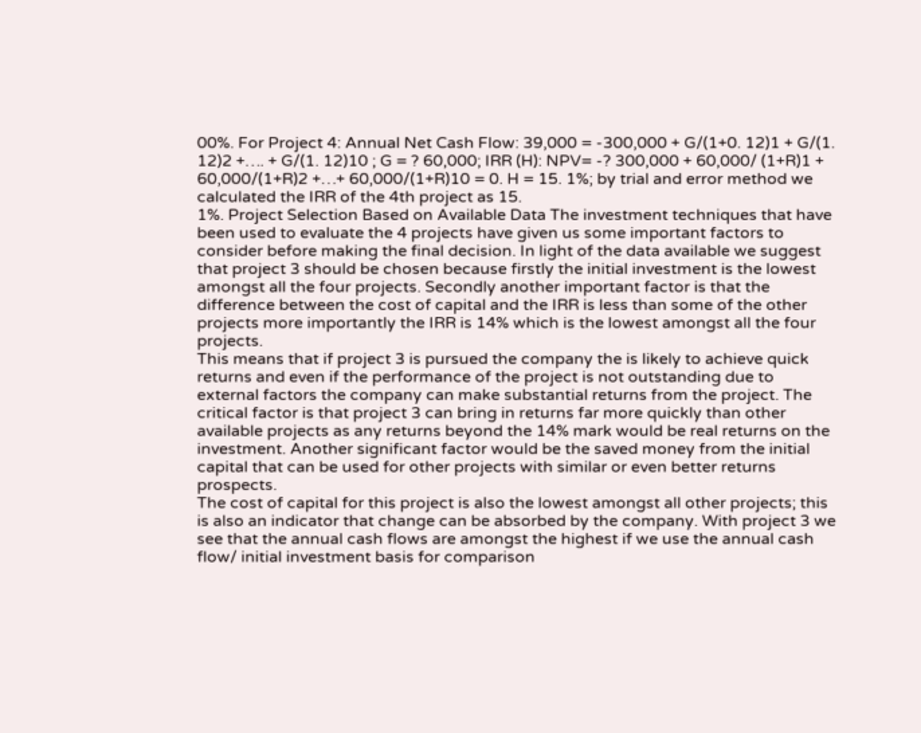00%. For Project 4: Annual Net Cash Flow: 39,000 = -300,000 + G/(1+0. 12)1 + G/(1. 12)2 +…. + G/(1. 12)10 ; G = ? 60,000; IRR (H): NPV= -? 300,000 + 60,000/ (1+R)1 + 60,000/(1+R)2 +…+ 60,000/(1+R)10 = 0. H = 15. 1%; by trial and error method we calculated the IRR of the 4th project as 15.
1%. Project Selection Based on Available Data The investment techniques that have been used to evaluate the 4 projects have given us some important factors to consider before making the final decision. In light of the data available we suggest that project 3 should be chosen because firstly the initial investment is the lowest amongst all the four projects. Secondly another important factor is that the difference between the cost of capital and the IRR is less than some of the other projects more importantly the IRR is 14% which is the lowest amongst all the four projects.
This means that if project 3 is pursued the company the is likely to achieve quick returns and even if the performance of the project is not outstanding due to external factors the company can make substantial returns from the project. The critical factor is that project 3 can bring in returns far more quickly than other available projects as any returns beyond the 14% mark would be real returns on the investment. Another significant factor would be the saved money from the initial capital that can be used for other projects with similar or even better returns prospects.
The cost of capital for this project is also the lowest amongst all other projects; this is also an indicator that change can be absorbed by the company. With project 3 we see that the annual cash flows are amongst the highest if we use the annual cash flow/ initial investment basis for comparison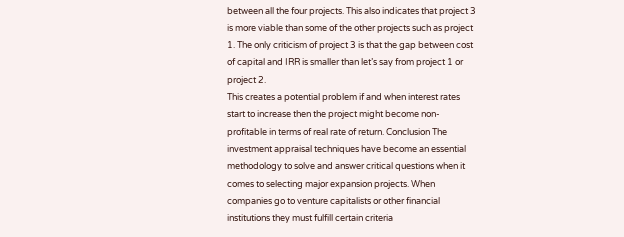between all the four projects. This also indicates that project 3 is more viable than some of the other projects such as project 1. The only criticism of project 3 is that the gap between cost of capital and IRR is smaller than let’s say from project 1 or project 2.
This creates a potential problem if and when interest rates start to increase then the project might become non-profitable in terms of real rate of return. Conclusion The investment appraisal techniques have become an essential methodology to solve and answer critical questions when it comes to selecting major expansion projects. When companies go to venture capitalists or other financial institutions they must fulfill certain criteria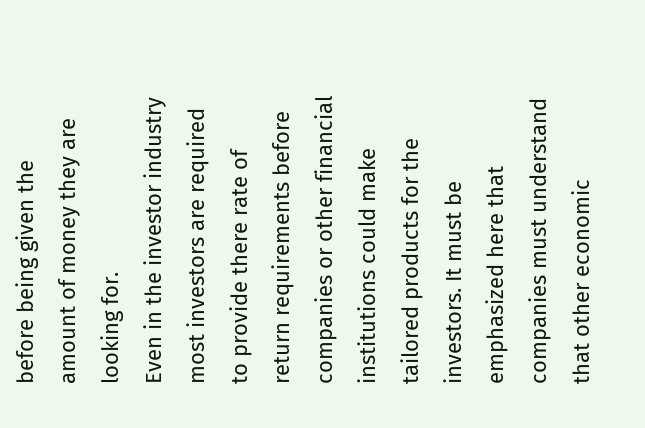before being given the amount of money they are looking for.
Even in the investor industry most investors are required to provide there rate of return requirements before companies or other financial institutions could make tailored products for the investors. It must be emphasized here that companies must understand that other economic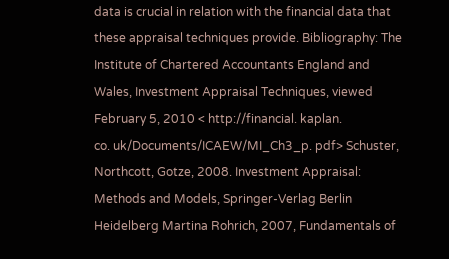data is crucial in relation with the financial data that these appraisal techniques provide. Bibliography: The Institute of Chartered Accountants England and Wales, Investment Appraisal Techniques, viewed February 5, 2010 < http://financial. kaplan.
co. uk/Documents/ICAEW/MI_Ch3_p. pdf> Schuster, Northcott, Gotze, 2008. Investment Appraisal: Methods and Models, Springer-Verlag Berlin Heidelberg Martina Rohrich, 2007, Fundamentals of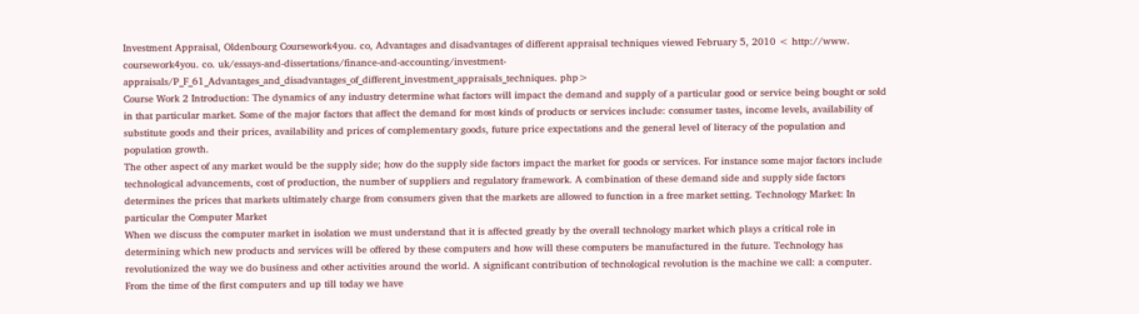Investment Appraisal, Oldenbourg Coursework4you. co, Advantages and disadvantages of different appraisal techniques viewed February 5, 2010 < http://www. coursework4you. co. uk/essays-and-dissertations/finance-and-accounting/investment-appraisals/P_F_61_Advantages_and_disadvantages_of_different_investment_appraisals_techniques. php>
Course Work 2 Introduction: The dynamics of any industry determine what factors will impact the demand and supply of a particular good or service being bought or sold in that particular market. Some of the major factors that affect the demand for most kinds of products or services include: consumer tastes, income levels, availability of substitute goods and their prices, availability and prices of complementary goods, future price expectations and the general level of literacy of the population and population growth.
The other aspect of any market would be the supply side; how do the supply side factors impact the market for goods or services. For instance some major factors include technological advancements, cost of production, the number of suppliers and regulatory framework. A combination of these demand side and supply side factors determines the prices that markets ultimately charge from consumers given that the markets are allowed to function in a free market setting. Technology Market: In particular the Computer Market
When we discuss the computer market in isolation we must understand that it is affected greatly by the overall technology market which plays a critical role in determining which new products and services will be offered by these computers and how will these computers be manufactured in the future. Technology has revolutionized the way we do business and other activities around the world. A significant contribution of technological revolution is the machine we call: a computer. From the time of the first computers and up till today we have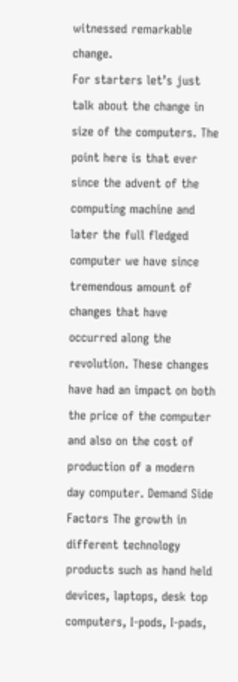witnessed remarkable change.
For starters let’s just talk about the change in size of the computers. The point here is that ever since the advent of the computing machine and later the full fledged computer we have since tremendous amount of changes that have occurred along the revolution. These changes have had an impact on both the price of the computer and also on the cost of production of a modern day computer. Demand Side Factors The growth in different technology products such as hand held devices, laptops, desk top computers, I-pods, I-pads,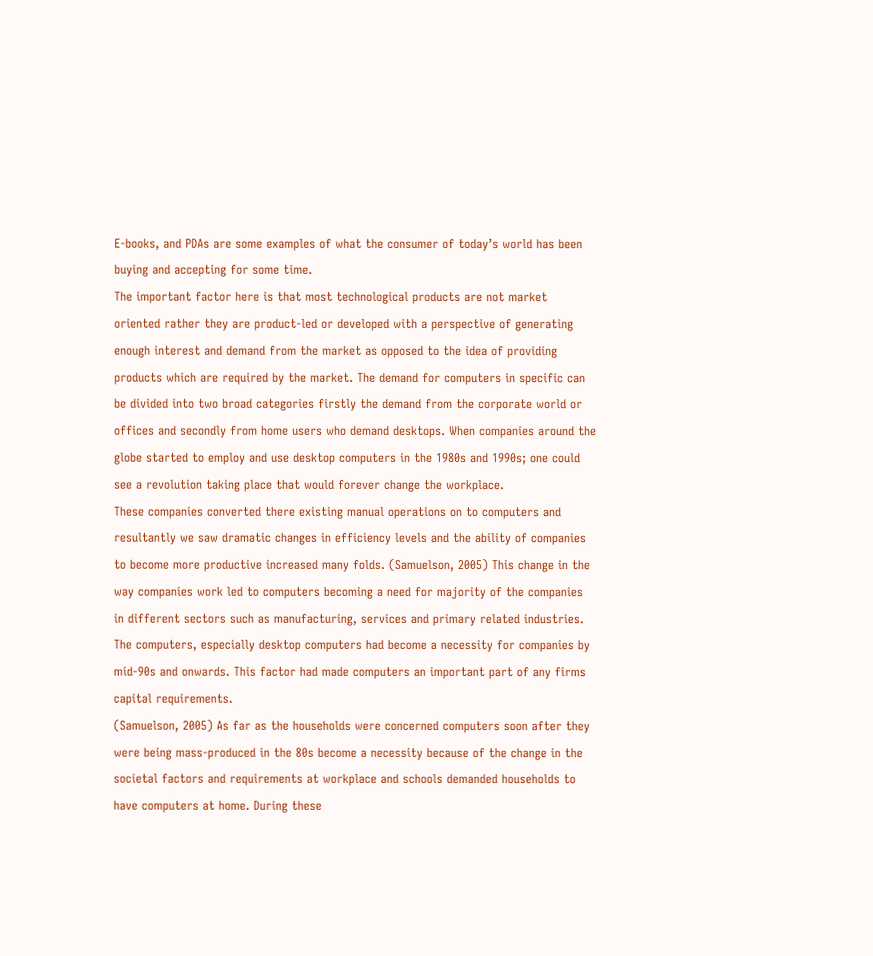E-books, and PDAs are some examples of what the consumer of today’s world has been buying and accepting for some time.
The important factor here is that most technological products are not market oriented rather they are product-led or developed with a perspective of generating enough interest and demand from the market as opposed to the idea of providing products which are required by the market. The demand for computers in specific can be divided into two broad categories firstly the demand from the corporate world or offices and secondly from home users who demand desktops. When companies around the globe started to employ and use desktop computers in the 1980s and 1990s; one could see a revolution taking place that would forever change the workplace.
These companies converted there existing manual operations on to computers and resultantly we saw dramatic changes in efficiency levels and the ability of companies to become more productive increased many folds. (Samuelson, 2005) This change in the way companies work led to computers becoming a need for majority of the companies in different sectors such as manufacturing, services and primary related industries. The computers, especially desktop computers had become a necessity for companies by mid-90s and onwards. This factor had made computers an important part of any firms capital requirements.
(Samuelson, 2005) As far as the households were concerned computers soon after they were being mass-produced in the 80s become a necessity because of the change in the societal factors and requirements at workplace and schools demanded households to have computers at home. During these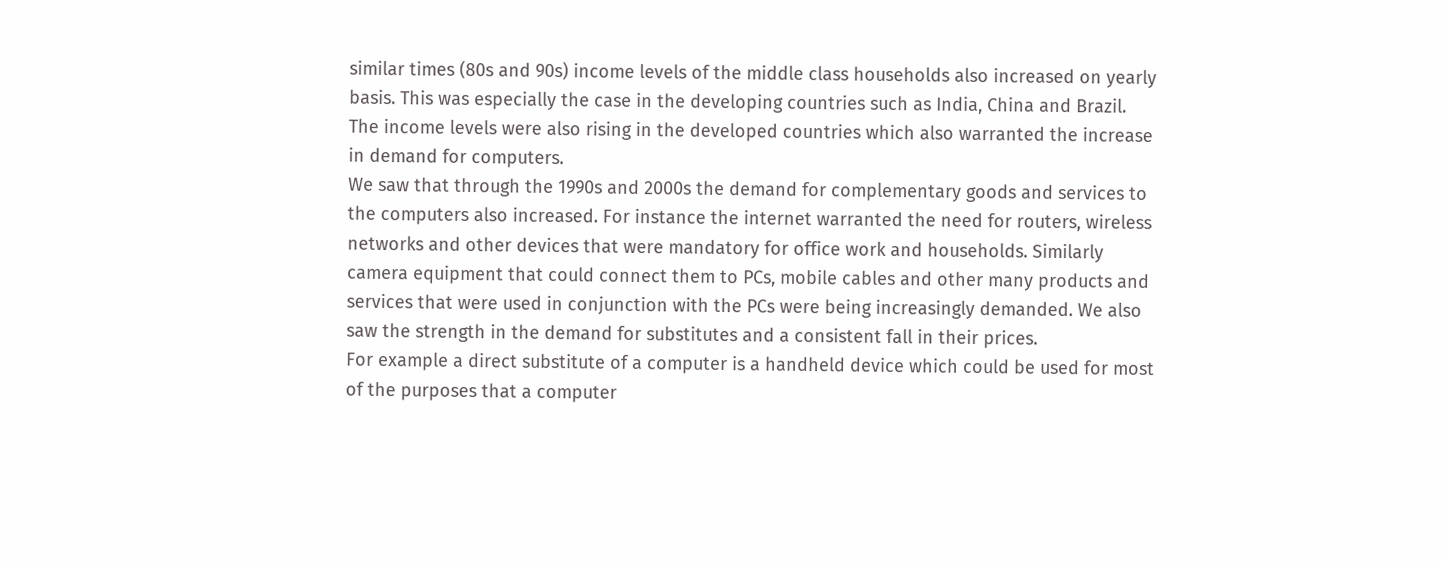similar times (80s and 90s) income levels of the middle class households also increased on yearly basis. This was especially the case in the developing countries such as India, China and Brazil. The income levels were also rising in the developed countries which also warranted the increase in demand for computers.
We saw that through the 1990s and 2000s the demand for complementary goods and services to the computers also increased. For instance the internet warranted the need for routers, wireless networks and other devices that were mandatory for office work and households. Similarly camera equipment that could connect them to PCs, mobile cables and other many products and services that were used in conjunction with the PCs were being increasingly demanded. We also saw the strength in the demand for substitutes and a consistent fall in their prices.
For example a direct substitute of a computer is a handheld device which could be used for most of the purposes that a computer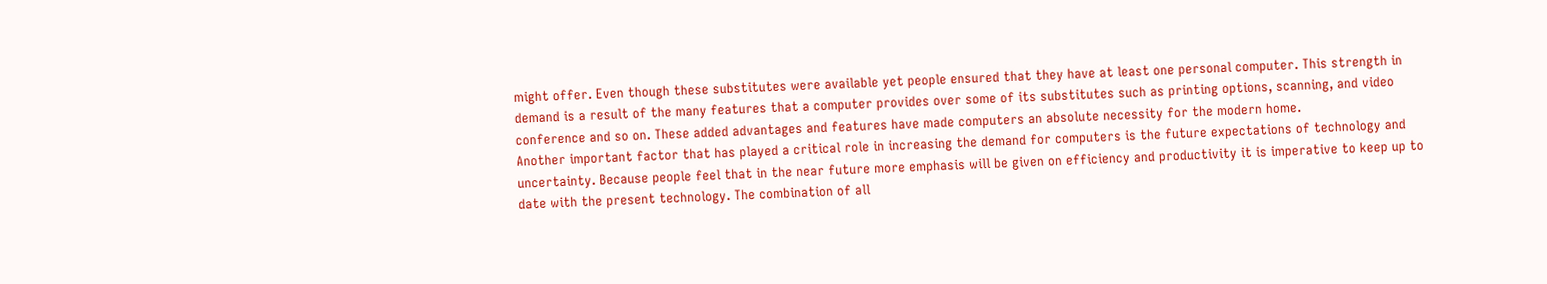might offer. Even though these substitutes were available yet people ensured that they have at least one personal computer. This strength in demand is a result of the many features that a computer provides over some of its substitutes such as printing options, scanning, and video conference and so on. These added advantages and features have made computers an absolute necessity for the modern home.
Another important factor that has played a critical role in increasing the demand for computers is the future expectations of technology and uncertainty. Because people feel that in the near future more emphasis will be given on efficiency and productivity it is imperative to keep up to date with the present technology. The combination of all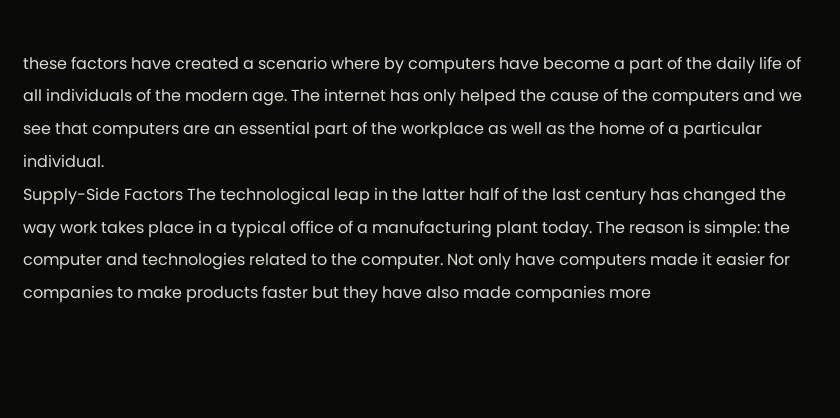these factors have created a scenario where by computers have become a part of the daily life of all individuals of the modern age. The internet has only helped the cause of the computers and we see that computers are an essential part of the workplace as well as the home of a particular individual.
Supply-Side Factors The technological leap in the latter half of the last century has changed the way work takes place in a typical office of a manufacturing plant today. The reason is simple: the computer and technologies related to the computer. Not only have computers made it easier for companies to make products faster but they have also made companies more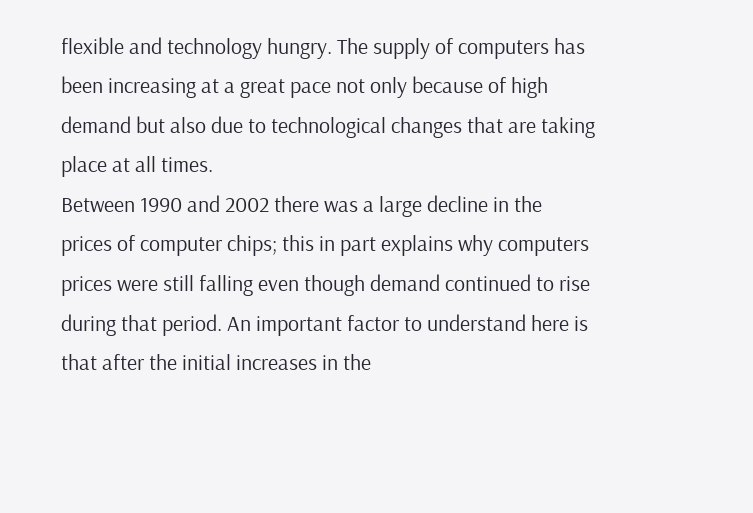flexible and technology hungry. The supply of computers has been increasing at a great pace not only because of high demand but also due to technological changes that are taking place at all times.
Between 1990 and 2002 there was a large decline in the prices of computer chips; this in part explains why computers prices were still falling even though demand continued to rise during that period. An important factor to understand here is that after the initial increases in the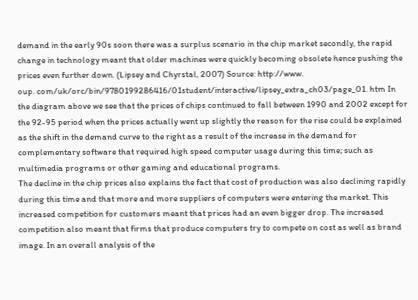demand in the early 90s soon there was a surplus scenario in the chip market secondly, the rapid change in technology meant that older machines were quickly becoming obsolete hence pushing the prices even further down. (Lipsey and Chyrstal, 2007) Source: http://www.
oup. com/uk/orc/bin/9780199286416/01student/interactive/lipsey_extra_ch03/page_01. htm In the diagram above we see that the prices of chips continued to fall between 1990 and 2002 except for the 92-95 period when the prices actually went up slightly the reason for the rise could be explained as the shift in the demand curve to the right as a result of the increase in the demand for complementary software that required high speed computer usage during this time; such as multimedia programs or other gaming and educational programs.
The decline in the chip prices also explains the fact that cost of production was also declining rapidly during this time and that more and more suppliers of computers were entering the market. This increased competition for customers meant that prices had an even bigger drop. The increased competition also meant that firms that produce computers try to compete on cost as well as brand image. In an overall analysis of the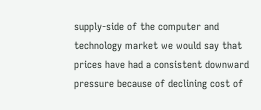supply-side of the computer and technology market we would say that prices have had a consistent downward pressure because of declining cost of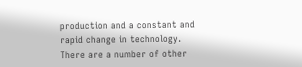production and a constant and rapid change in technology.
There are a number of other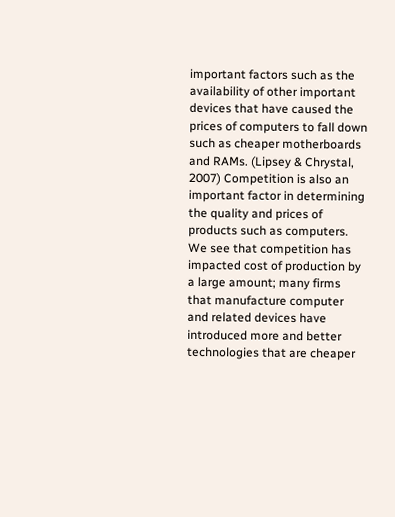important factors such as the availability of other important devices that have caused the prices of computers to fall down such as cheaper motherboards and RAMs. (Lipsey & Chrystal, 2007) Competition is also an important factor in determining the quality and prices of products such as computers. We see that competition has impacted cost of production by a large amount; many firms that manufacture computer and related devices have introduced more and better technologies that are cheaper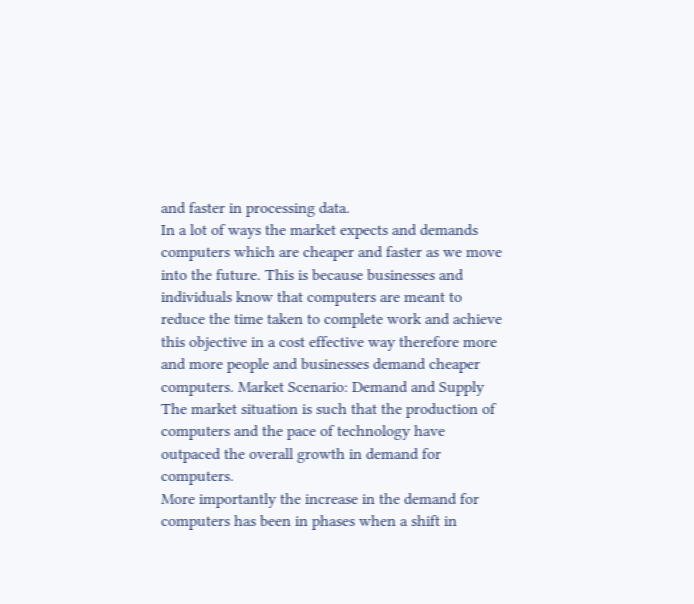and faster in processing data.
In a lot of ways the market expects and demands computers which are cheaper and faster as we move into the future. This is because businesses and individuals know that computers are meant to reduce the time taken to complete work and achieve this objective in a cost effective way therefore more and more people and businesses demand cheaper computers. Market Scenario: Demand and Supply The market situation is such that the production of computers and the pace of technology have outpaced the overall growth in demand for computers.
More importantly the increase in the demand for computers has been in phases when a shift in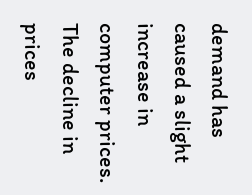demand has caused a slight increase in computer prices. The decline in prices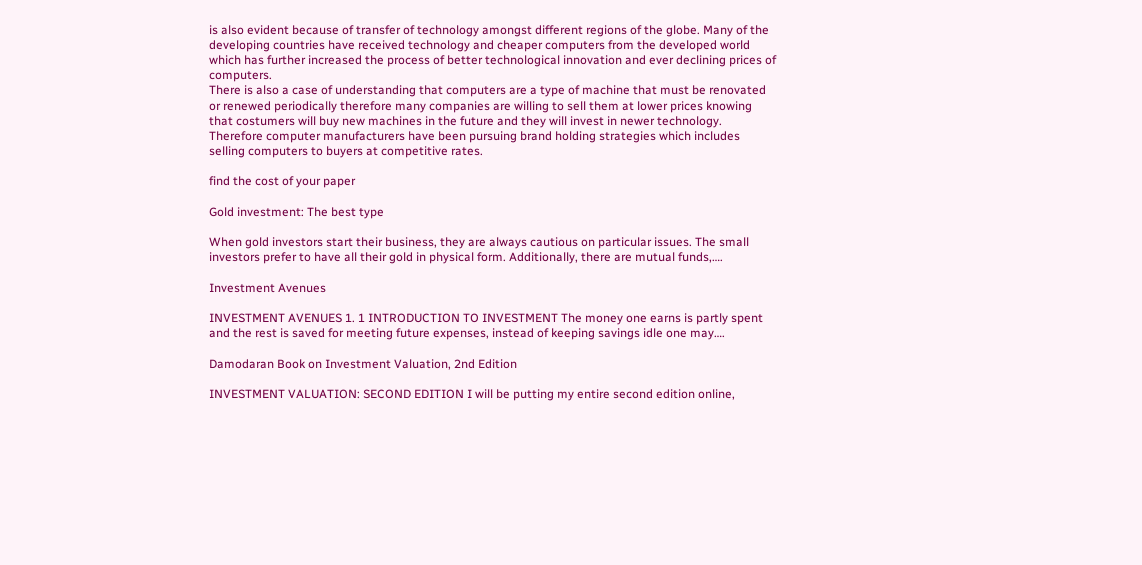is also evident because of transfer of technology amongst different regions of the globe. Many of the developing countries have received technology and cheaper computers from the developed world which has further increased the process of better technological innovation and ever declining prices of computers.
There is also a case of understanding that computers are a type of machine that must be renovated or renewed periodically therefore many companies are willing to sell them at lower prices knowing that costumers will buy new machines in the future and they will invest in newer technology. Therefore computer manufacturers have been pursuing brand holding strategies which includes selling computers to buyers at competitive rates.

find the cost of your paper

Gold investment: The best type

When gold investors start their business, they are always cautious on particular issues. The small investors prefer to have all their gold in physical form. Additionally, there are mutual funds,….

Investment Avenues

INVESTMENT AVENUES 1. 1 INTRODUCTION TO INVESTMENT The money one earns is partly spent and the rest is saved for meeting future expenses, instead of keeping savings idle one may….

Damodaran Book on Investment Valuation, 2nd Edition

INVESTMENT VALUATION: SECOND EDITION I will be putting my entire second edition online,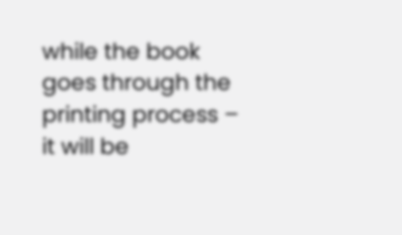while the book goes through the printing process – it will be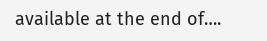available at the end of….